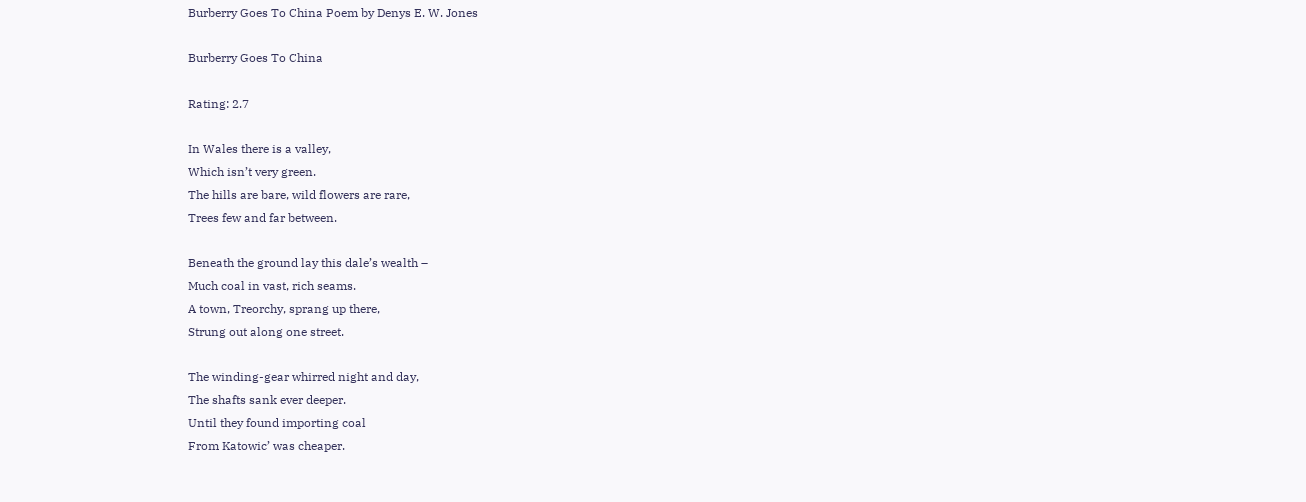Burberry Goes To China Poem by Denys E. W. Jones

Burberry Goes To China

Rating: 2.7

In Wales there is a valley,
Which isn’t very green.
The hills are bare, wild flowers are rare,
Trees few and far between.

Beneath the ground lay this dale’s wealth –
Much coal in vast, rich seams.
A town, Treorchy, sprang up there,
Strung out along one street.

The winding-gear whirred night and day,
The shafts sank ever deeper.
Until they found importing coal
From Katowic’ was cheaper.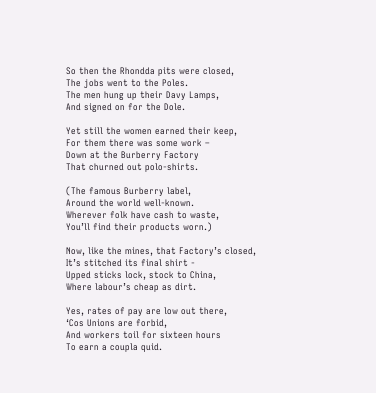So then the Rhondda pits were closed,
The jobs went to the Poles.
The men hung up their Davy Lamps,
And signed on for the Dole.

Yet still the women earned their keep,
For them there was some work –
Down at the Burberry Factory
That churned out polo-shirts.

(The famous Burberry label,
Around the world well-known.
Wherever folk have cash to waste,
You’ll find their products worn.)

Now, like the mines, that Factory’s closed,
It’s stitched its final shirt -
Upped sticks lock, stock to China,
Where labour’s cheap as dirt.

Yes, rates of pay are low out there,
‘Cos Unions are forbid,
And workers toil for sixteen hours
To earn a coupla quid.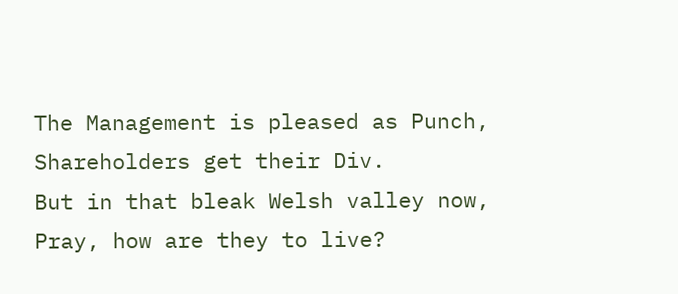The Management is pleased as Punch,
Shareholders get their Div.
But in that bleak Welsh valley now,
Pray, how are they to live?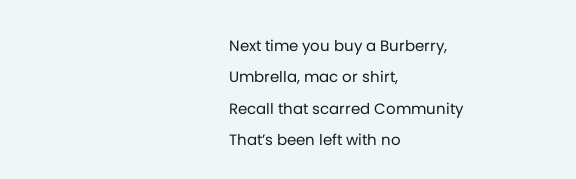Next time you buy a Burberry,
Umbrella, mac or shirt,
Recall that scarred Community
That’s been left with no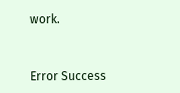work.


Error Success